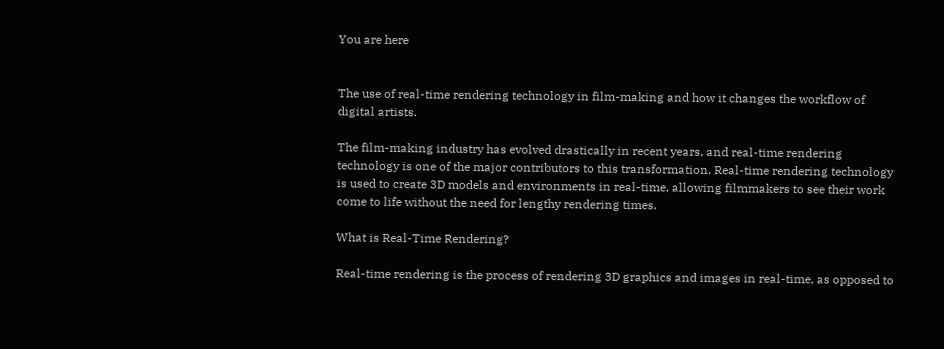You are here


The use of real-time rendering technology in film-making and how it changes the workflow of digital artists.

The film-making industry has evolved drastically in recent years, and real-time rendering technology is one of the major contributors to this transformation. Real-time rendering technology is used to create 3D models and environments in real-time, allowing filmmakers to see their work come to life without the need for lengthy rendering times.

What is Real-Time Rendering?

Real-time rendering is the process of rendering 3D graphics and images in real-time, as opposed to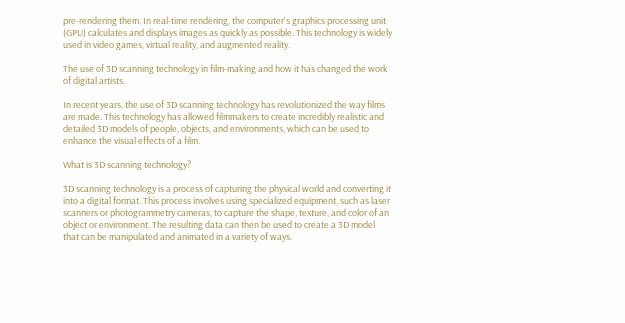pre-rendering them. In real-time rendering, the computer's graphics processing unit (GPU) calculates and displays images as quickly as possible. This technology is widely used in video games, virtual reality, and augmented reality.

The use of 3D scanning technology in film-making and how it has changed the work of digital artists.

In recent years, the use of 3D scanning technology has revolutionized the way films are made. This technology has allowed filmmakers to create incredibly realistic and detailed 3D models of people, objects, and environments, which can be used to enhance the visual effects of a film.

What is 3D scanning technology?

3D scanning technology is a process of capturing the physical world and converting it into a digital format. This process involves using specialized equipment, such as laser scanners or photogrammetry cameras, to capture the shape, texture, and color of an object or environment. The resulting data can then be used to create a 3D model that can be manipulated and animated in a variety of ways.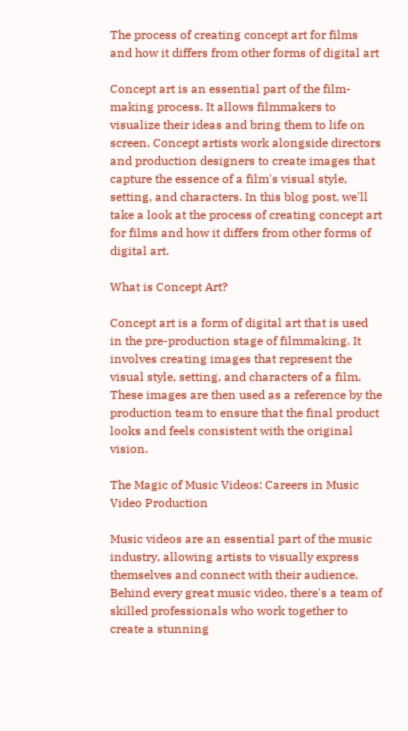The process of creating concept art for films and how it differs from other forms of digital art

Concept art is an essential part of the film-making process. It allows filmmakers to visualize their ideas and bring them to life on screen. Concept artists work alongside directors and production designers to create images that capture the essence of a film's visual style, setting, and characters. In this blog post, we'll take a look at the process of creating concept art for films and how it differs from other forms of digital art.

What is Concept Art?

Concept art is a form of digital art that is used in the pre-production stage of filmmaking. It involves creating images that represent the visual style, setting, and characters of a film. These images are then used as a reference by the production team to ensure that the final product looks and feels consistent with the original vision.

The Magic of Music Videos: Careers in Music Video Production

Music videos are an essential part of the music industry, allowing artists to visually express themselves and connect with their audience. Behind every great music video, there's a team of skilled professionals who work together to create a stunning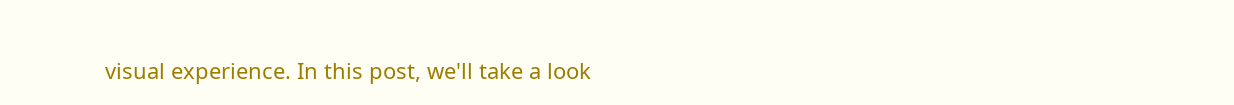visual experience. In this post, we'll take a look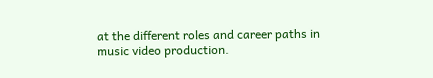at the different roles and career paths in music video production.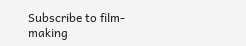Subscribe to film-making